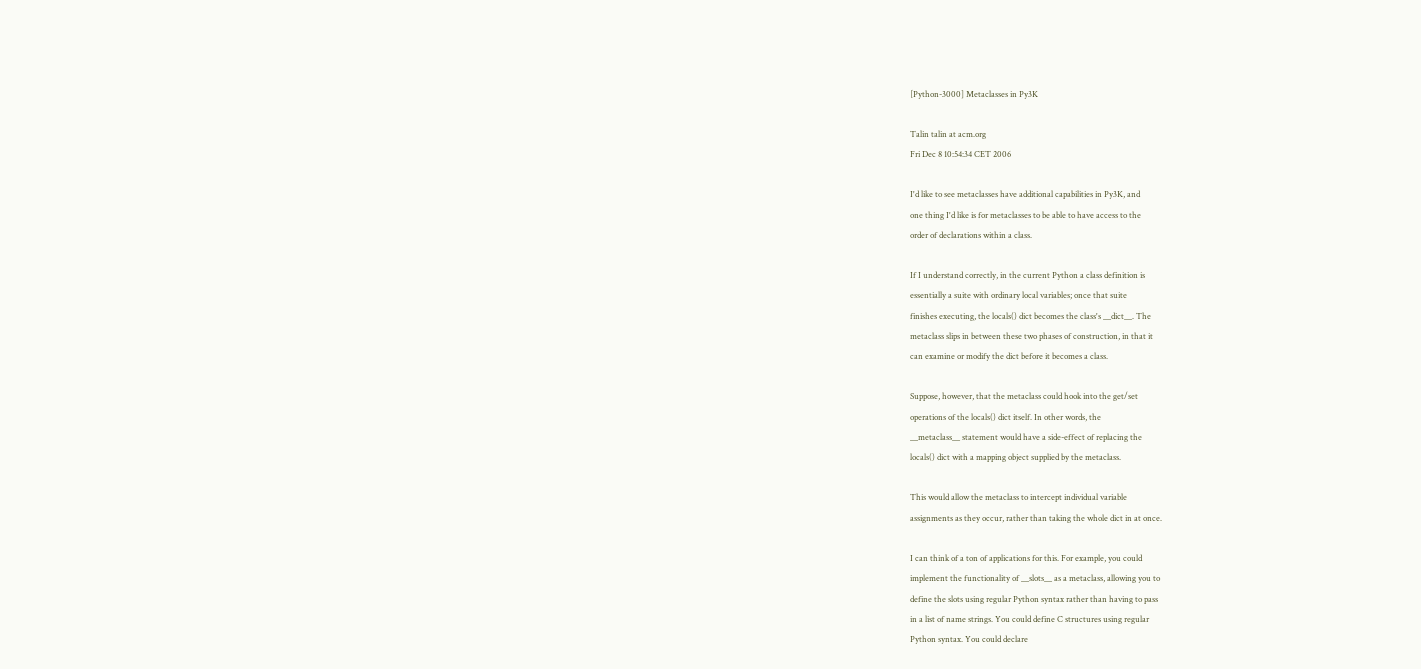[Python-3000] Metaclasses in Py3K

Talin talin at acm.org
Fri Dec 8 10:54:34 CET 2006

I'd like to see metaclasses have additional capabilities in Py3K, and
one thing I'd like is for metaclasses to be able to have access to the
order of declarations within a class.

If I understand correctly, in the current Python a class definition is
essentially a suite with ordinary local variables; once that suite
finishes executing, the locals() dict becomes the class's __dict__. The
metaclass slips in between these two phases of construction, in that it
can examine or modify the dict before it becomes a class.

Suppose, however, that the metaclass could hook into the get/set
operations of the locals() dict itself. In other words, the
__metaclass__ statement would have a side-effect of replacing the
locals() dict with a mapping object supplied by the metaclass.

This would allow the metaclass to intercept individual variable
assignments as they occur, rather than taking the whole dict in at once.

I can think of a ton of applications for this. For example, you could
implement the functionality of __slots__ as a metaclass, allowing you to
define the slots using regular Python syntax rather than having to pass
in a list of name strings. You could define C structures using regular
Python syntax. You could declare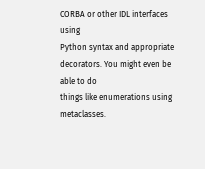CORBA or other IDL interfaces using
Python syntax and appropriate decorators. You might even be able to do
things like enumerations using metaclasses.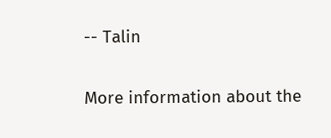-- Talin

More information about the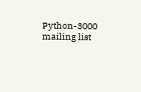Python-3000 mailing list